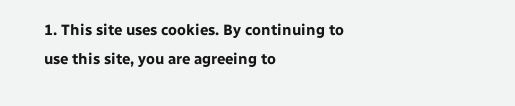1. This site uses cookies. By continuing to use this site, you are agreeing to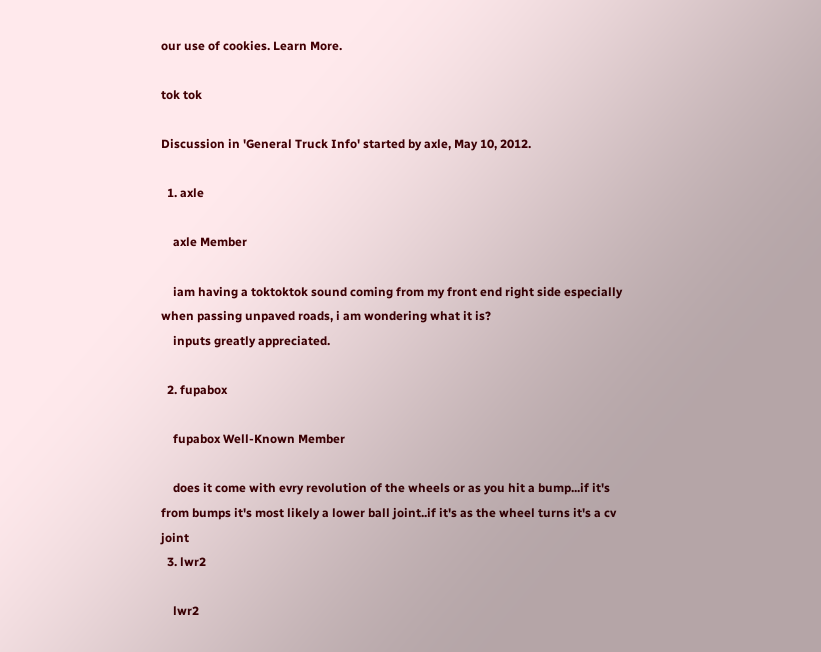our use of cookies. Learn More.

tok tok

Discussion in 'General Truck Info' started by axle, May 10, 2012.

  1. axle

    axle Member

    iam having a toktoktok sound coming from my front end right side especially when passing unpaved roads, i am wondering what it is?
    inputs greatly appreciated.

  2. fupabox

    fupabox Well-Known Member

    does it come with evry revolution of the wheels or as you hit a bump...if it's from bumps it's most likely a lower ball joint..if it's as the wheel turns it's a cv joint
  3. lwr2

    lwr2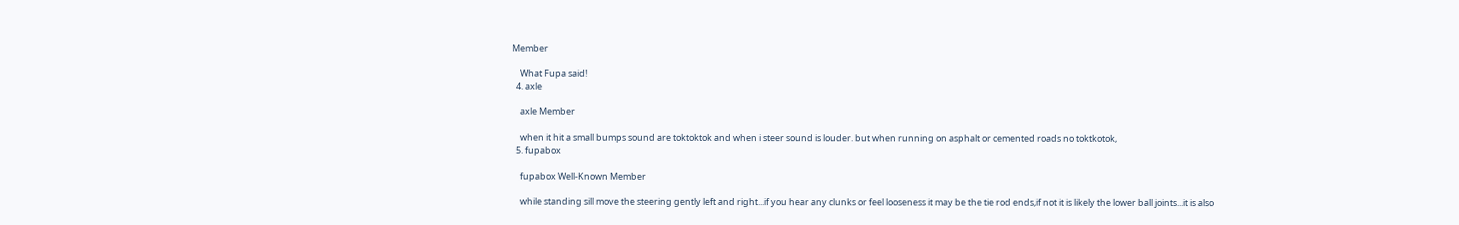Member

    What Fupa said!
  4. axle

    axle Member

    when it hit a small bumps sound are toktoktok and when i steer sound is louder. but when running on asphalt or cemented roads no toktkotok,
  5. fupabox

    fupabox Well-Known Member

    while standing sill move the steering gently left and right...if you hear any clunks or feel looseness it may be the tie rod ends,if not it is likely the lower ball joints...it is also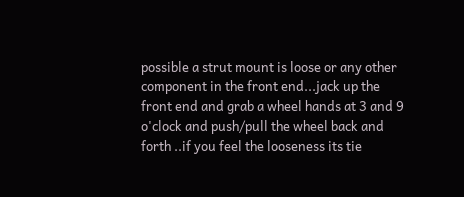possible a strut mount is loose or any other component in the front end...jack up the front end and grab a wheel hands at 3 and 9 o'clock and push/pull the wheel back and forth ..if you feel the looseness its tie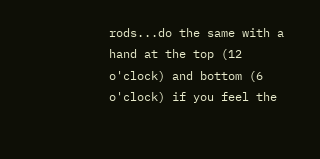rods...do the same with a hand at the top (12 o'clock) and bottom (6 o'clock) if you feel the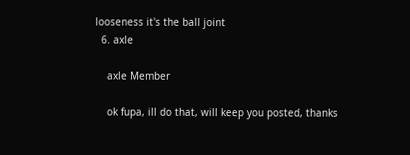looseness it's the ball joint
  6. axle

    axle Member

    ok fupa, ill do that, will keep you posted, thanks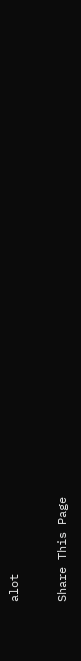alot

Share This Page